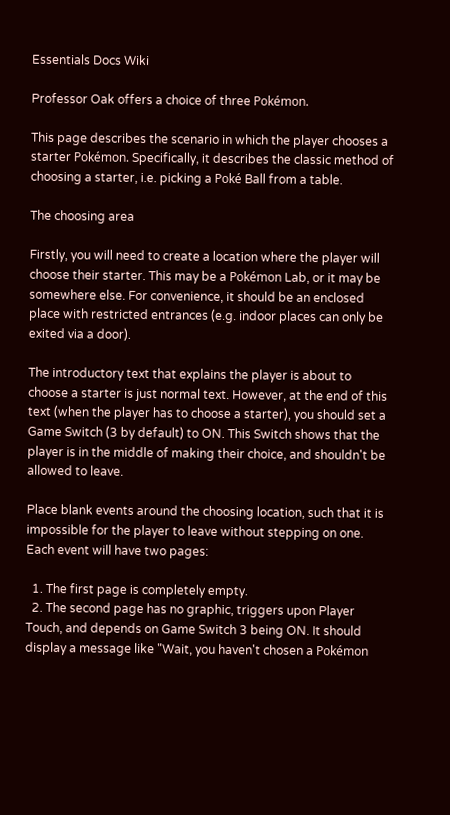Essentials Docs Wiki

Professor Oak offers a choice of three Pokémon.

This page describes the scenario in which the player chooses a starter Pokémon. Specifically, it describes the classic method of choosing a starter, i.e. picking a Poké Ball from a table.

The choosing area

Firstly, you will need to create a location where the player will choose their starter. This may be a Pokémon Lab, or it may be somewhere else. For convenience, it should be an enclosed place with restricted entrances (e.g. indoor places can only be exited via a door).

The introductory text that explains the player is about to choose a starter is just normal text. However, at the end of this text (when the player has to choose a starter), you should set a Game Switch (3 by default) to ON. This Switch shows that the player is in the middle of making their choice, and shouldn't be allowed to leave.

Place blank events around the choosing location, such that it is impossible for the player to leave without stepping on one. Each event will have two pages:

  1. The first page is completely empty.
  2. The second page has no graphic, triggers upon Player Touch, and depends on Game Switch 3 being ON. It should display a message like "Wait, you haven't chosen a Pokémon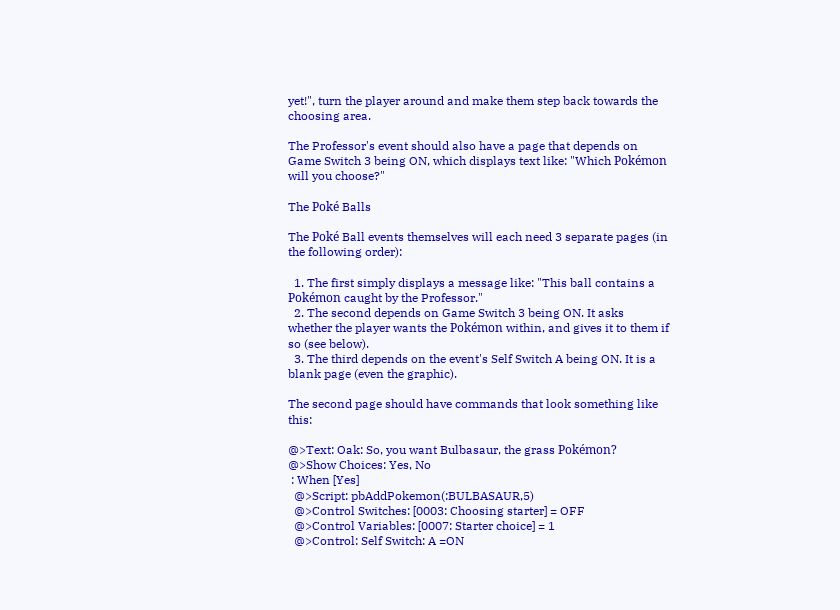yet!", turn the player around and make them step back towards the choosing area.

The Professor's event should also have a page that depends on Game Switch 3 being ON, which displays text like: "Which Pokémon will you choose?"

The Poké Balls

The Poké Ball events themselves will each need 3 separate pages (in the following order):

  1. The first simply displays a message like: "This ball contains a Pokémon caught by the Professor."
  2. The second depends on Game Switch 3 being ON. It asks whether the player wants the Pokémon within, and gives it to them if so (see below).
  3. The third depends on the event's Self Switch A being ON. It is a blank page (even the graphic).

The second page should have commands that look something like this:

@>Text: Oak: So, you want Bulbasaur, the grass Pokémon?
@>Show Choices: Yes, No
 : When [Yes]
  @>Script: pbAddPokemon(:BULBASAUR,5)
  @>Control Switches: [0003: Choosing starter] = OFF
  @>Control Variables: [0007: Starter choice] = 1
  @>Control: Self Switch: A =ON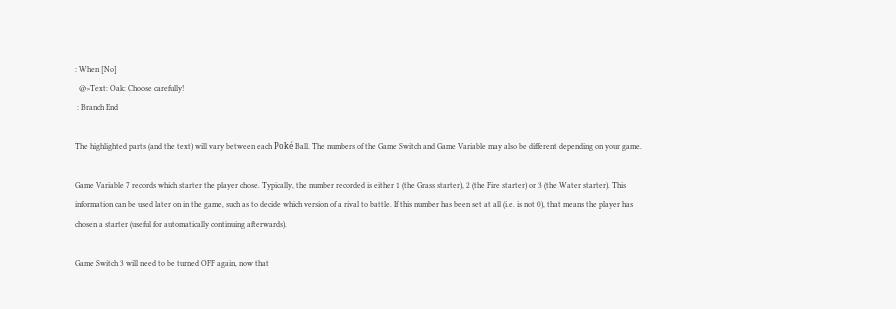: When [No]
  @>Text: Oak: Choose carefully!
 : Branch End

The highlighted parts (and the text) will vary between each Poké Ball. The numbers of the Game Switch and Game Variable may also be different depending on your game.

Game Variable 7 records which starter the player chose. Typically, the number recorded is either 1 (the Grass starter), 2 (the Fire starter) or 3 (the Water starter). This information can be used later on in the game, such as to decide which version of a rival to battle. If this number has been set at all (i.e. is not 0), that means the player has chosen a starter (useful for automatically continuing afterwards).

Game Switch 3 will need to be turned OFF again, now that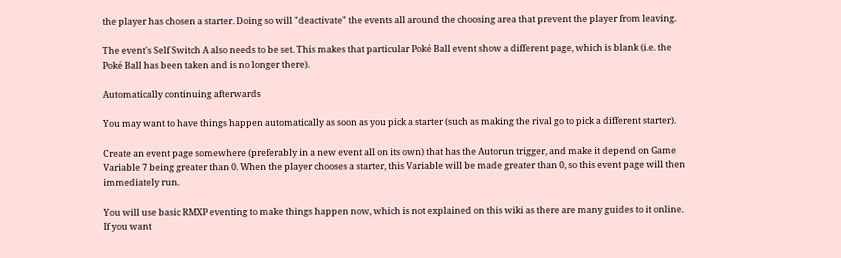the player has chosen a starter. Doing so will "deactivate" the events all around the choosing area that prevent the player from leaving.

The event's Self Switch A also needs to be set. This makes that particular Poké Ball event show a different page, which is blank (i.e. the Poké Ball has been taken and is no longer there).

Automatically continuing afterwards

You may want to have things happen automatically as soon as you pick a starter (such as making the rival go to pick a different starter).

Create an event page somewhere (preferably in a new event all on its own) that has the Autorun trigger, and make it depend on Game Variable 7 being greater than 0. When the player chooses a starter, this Variable will be made greater than 0, so this event page will then immediately run.

You will use basic RMXP eventing to make things happen now, which is not explained on this wiki as there are many guides to it online. If you want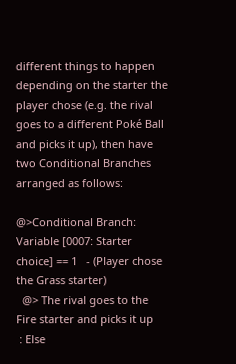different things to happen depending on the starter the player chose (e.g. the rival goes to a different Poké Ball and picks it up), then have two Conditional Branches arranged as follows:

@>Conditional Branch: Variable [0007: Starter choice] == 1   - (Player chose the Grass starter)
  @> The rival goes to the Fire starter and picks it up
 : Else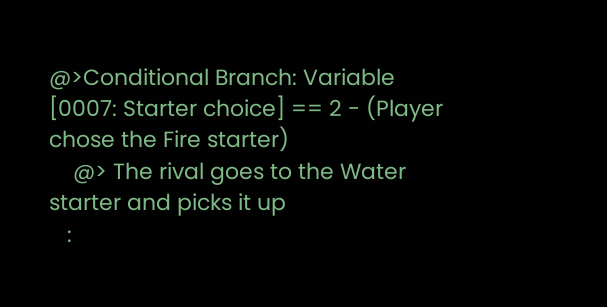@>Conditional Branch: Variable [0007: Starter choice] == 2 - (Player chose the Fire starter)
    @> The rival goes to the Water starter and picks it up
   :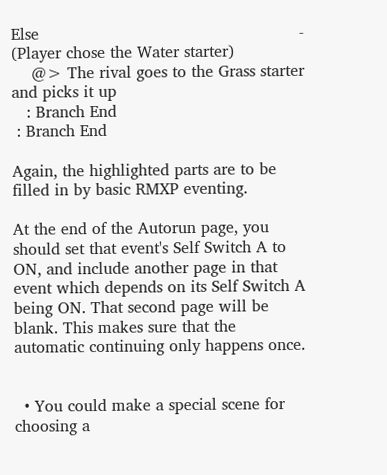Else                                                    - (Player chose the Water starter)
    @> The rival goes to the Grass starter and picks it up
   : Branch End
 : Branch End

Again, the highlighted parts are to be filled in by basic RMXP eventing.

At the end of the Autorun page, you should set that event's Self Switch A to ON, and include another page in that event which depends on its Self Switch A being ON. That second page will be blank. This makes sure that the automatic continuing only happens once.


  • You could make a special scene for choosing a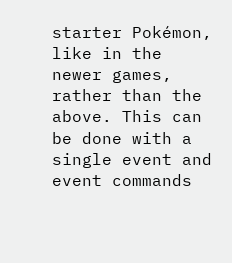starter Pokémon, like in the newer games, rather than the above. This can be done with a single event and event commands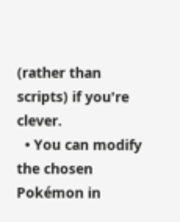(rather than scripts) if you're clever.
  • You can modify the chosen Pokémon in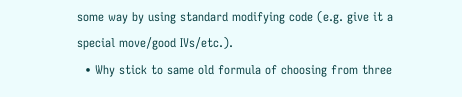some way by using standard modifying code (e.g. give it a special move/good IVs/etc.).
  • Why stick to same old formula of choosing from three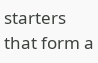starters that form a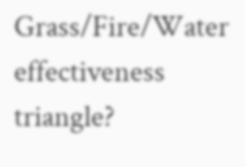Grass/Fire/Water effectiveness triangle?